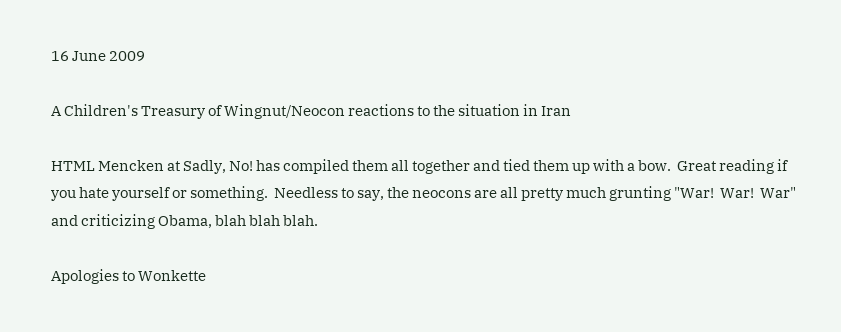16 June 2009

A Children's Treasury of Wingnut/Neocon reactions to the situation in Iran

HTML Mencken at Sadly, No! has compiled them all together and tied them up with a bow.  Great reading if you hate yourself or something.  Needless to say, the neocons are all pretty much grunting "War!  War!  War" and criticizing Obama, blah blah blah.

Apologies to Wonkette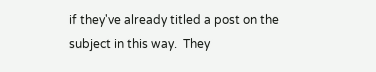if they've already titled a post on the subject in this way.  They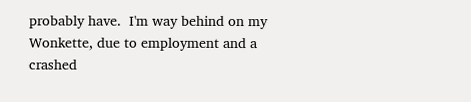probably have.  I'm way behind on my Wonkette, due to employment and a crashed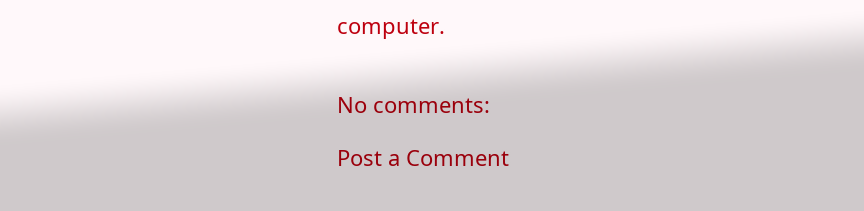computer.


No comments:

Post a Comment